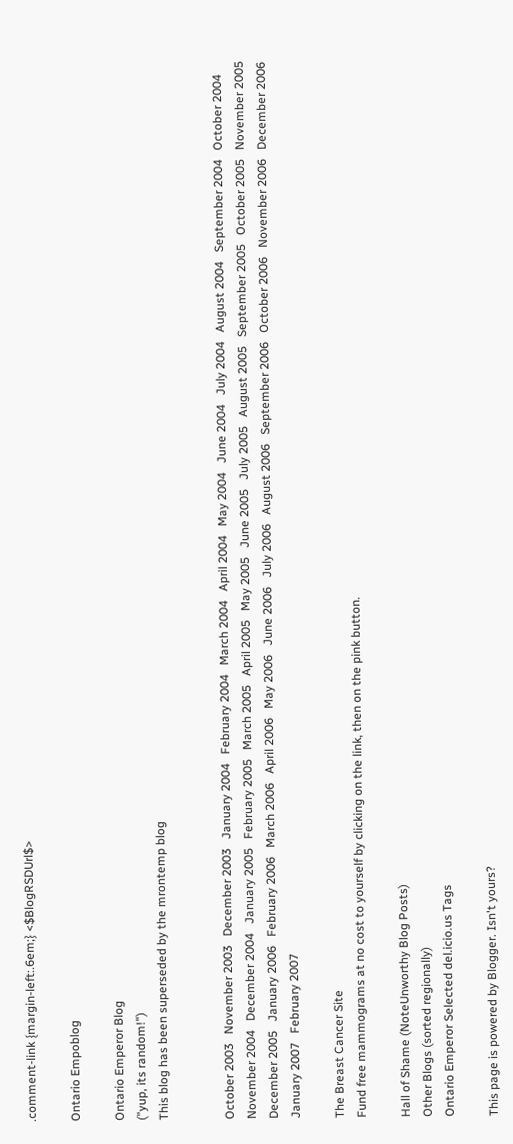.comment-link {margin-left:.6em;} <$BlogRSDUrl$>

Ontario Empoblog

Ontario Emperor Blog
("yup, its random!")
This blog has been superseded by the mrontemp blog


October 2003   November 2003   December 2003   January 2004   February 2004   March 2004   April 2004   May 2004   June 2004   July 2004   August 2004   September 2004   October 2004   November 2004   December 2004   January 2005   February 2005   March 2005   April 2005   May 2005   June 2005   July 2005   August 2005   September 2005   October 2005   November 2005   December 2005   January 2006   February 2006   March 2006   April 2006   May 2006   June 2006   July 2006   August 2006   September 2006   October 2006   November 2006   December 2006   January 2007   February 2007

The Breast Cancer Site
Fund free mammograms at no cost to yourself by clicking on the link, then on the pink button.

Hall of Shame (NoteUnworthy Blog Posts)
Other Blogs (sorted regionally)
Ontario Emperor Selected del.icio.us Tags

This page is powered by Blogger. Isn't yours?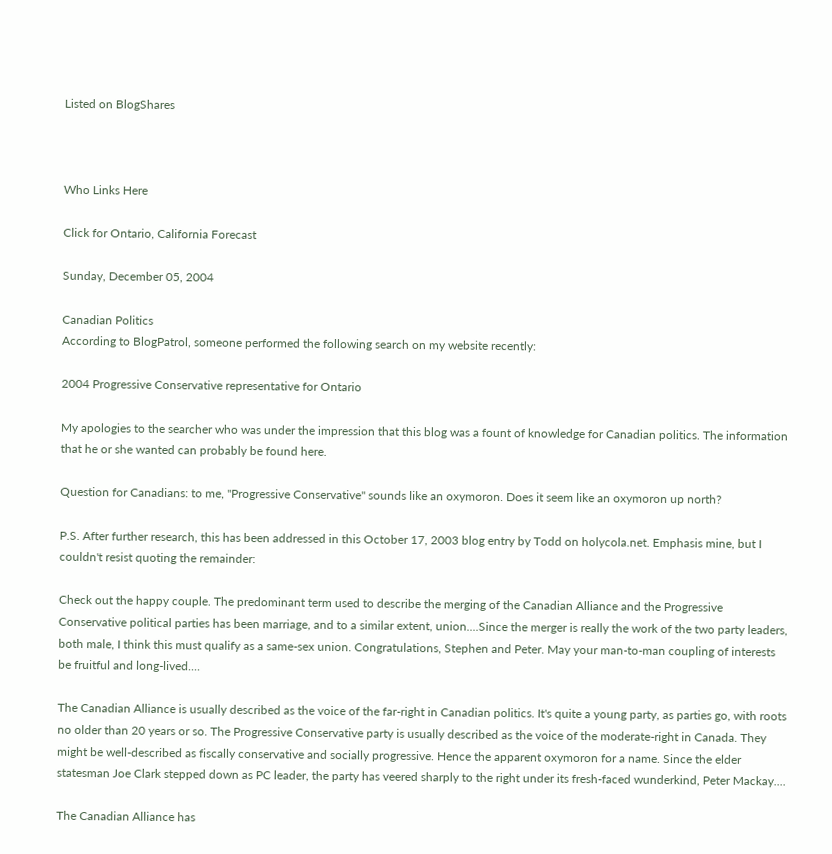Listed on BlogShares



Who Links Here

Click for Ontario, California Forecast

Sunday, December 05, 2004

Canadian Politics
According to BlogPatrol, someone performed the following search on my website recently:

2004 Progressive Conservative representative for Ontario

My apologies to the searcher who was under the impression that this blog was a fount of knowledge for Canadian politics. The information that he or she wanted can probably be found here.

Question for Canadians: to me, "Progressive Conservative" sounds like an oxymoron. Does it seem like an oxymoron up north?

P.S. After further research, this has been addressed in this October 17, 2003 blog entry by Todd on holycola.net. Emphasis mine, but I couldn't resist quoting the remainder:

Check out the happy couple. The predominant term used to describe the merging of the Canadian Alliance and the Progressive Conservative political parties has been marriage, and to a similar extent, union....Since the merger is really the work of the two party leaders, both male, I think this must qualify as a same-sex union. Congratulations, Stephen and Peter. May your man-to-man coupling of interests be fruitful and long-lived....

The Canadian Alliance is usually described as the voice of the far-right in Canadian politics. It's quite a young party, as parties go, with roots no older than 20 years or so. The Progressive Conservative party is usually described as the voice of the moderate-right in Canada. They might be well-described as fiscally conservative and socially progressive. Hence the apparent oxymoron for a name. Since the elder statesman Joe Clark stepped down as PC leader, the party has veered sharply to the right under its fresh-faced wunderkind, Peter Mackay....

The Canadian Alliance has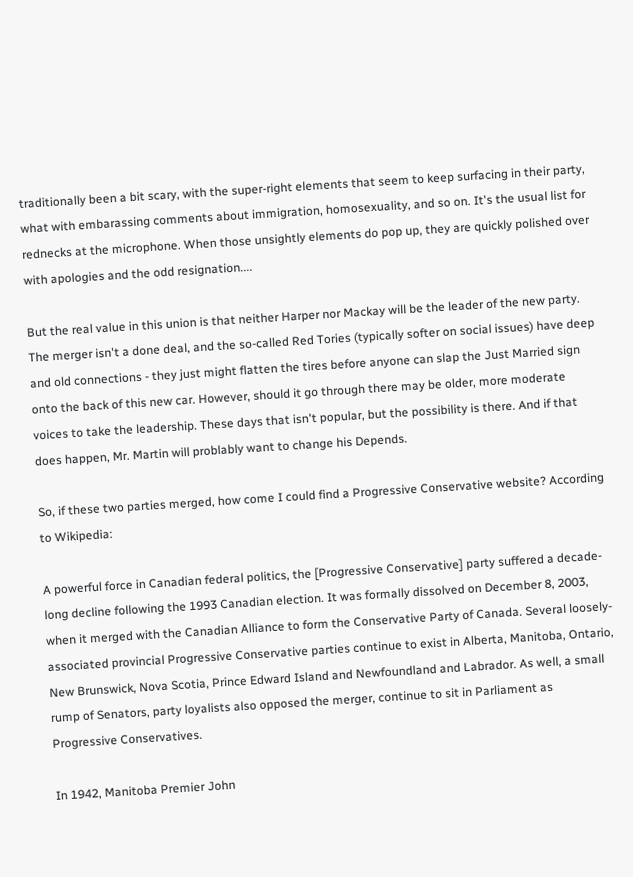traditionally been a bit scary, with the super-right elements that seem to keep surfacing in their party, what with embarassing comments about immigration, homosexuality, and so on. It's the usual list for rednecks at the microphone. When those unsightly elements do pop up, they are quickly polished over with apologies and the odd resignation....

But the real value in this union is that neither Harper nor Mackay will be the leader of the new party. The merger isn't a done deal, and the so-called Red Tories (typically softer on social issues) have deep and old connections - they just might flatten the tires before anyone can slap the Just Married sign onto the back of this new car. However, should it go through there may be older, more moderate voices to take the leadership. These days that isn't popular, but the possibility is there. And if that does happen, Mr. Martin will problably want to change his Depends.

So, if these two parties merged, how come I could find a Progressive Conservative website? According to Wikipedia:

A powerful force in Canadian federal politics, the [Progressive Conservative] party suffered a decade-long decline following the 1993 Canadian election. It was formally dissolved on December 8, 2003, when it merged with the Canadian Alliance to form the Conservative Party of Canada. Several loosely-associated provincial Progressive Conservative parties continue to exist in Alberta, Manitoba, Ontario, New Brunswick, Nova Scotia, Prince Edward Island and Newfoundland and Labrador. As well, a small rump of Senators, party loyalists also opposed the merger, continue to sit in Parliament as Progressive Conservatives.

In 1942, Manitoba Premier John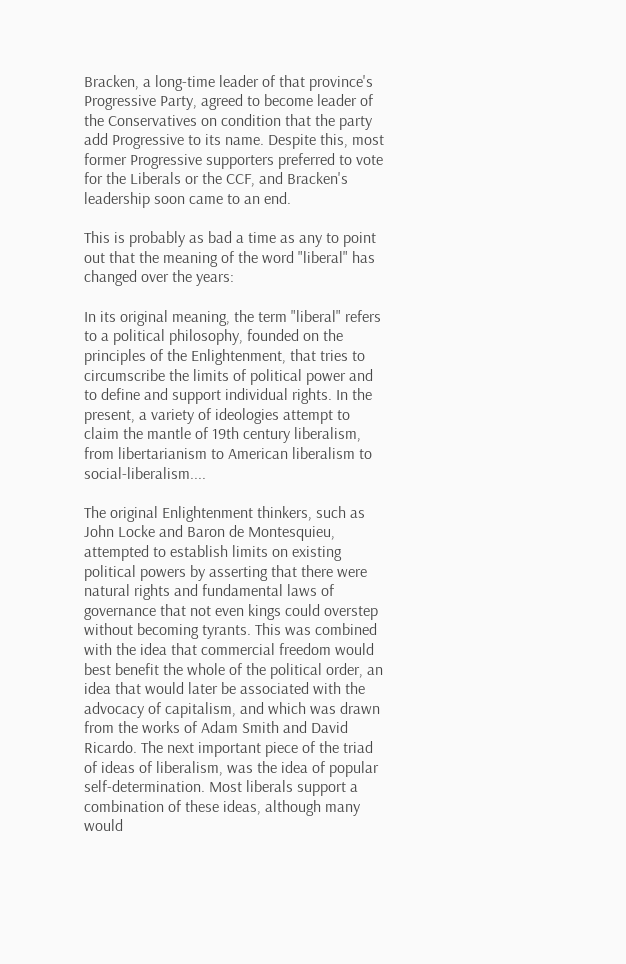Bracken, a long-time leader of that province's Progressive Party, agreed to become leader of the Conservatives on condition that the party add Progressive to its name. Despite this, most former Progressive supporters preferred to vote for the Liberals or the CCF, and Bracken's leadership soon came to an end.

This is probably as bad a time as any to point out that the meaning of the word "liberal" has changed over the years:

In its original meaning, the term "liberal" refers to a political philosophy, founded on the principles of the Enlightenment, that tries to circumscribe the limits of political power and to define and support individual rights. In the present, a variety of ideologies attempt to claim the mantle of 19th century liberalism, from libertarianism to American liberalism to social-liberalism....

The original Enlightenment thinkers, such as John Locke and Baron de Montesquieu, attempted to establish limits on existing political powers by asserting that there were natural rights and fundamental laws of governance that not even kings could overstep without becoming tyrants. This was combined with the idea that commercial freedom would best benefit the whole of the political order, an idea that would later be associated with the advocacy of capitalism, and which was drawn from the works of Adam Smith and David Ricardo. The next important piece of the triad of ideas of liberalism, was the idea of popular self-determination. Most liberals support a combination of these ideas, although many would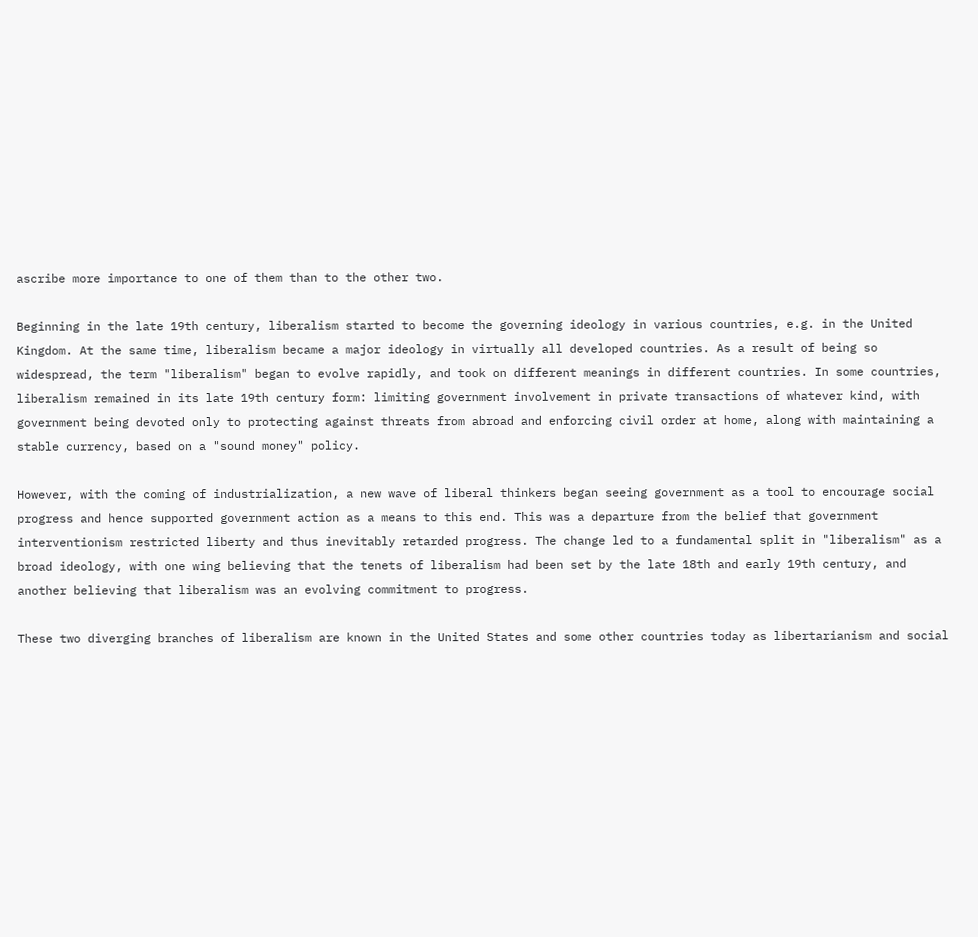ascribe more importance to one of them than to the other two.

Beginning in the late 19th century, liberalism started to become the governing ideology in various countries, e.g. in the United Kingdom. At the same time, liberalism became a major ideology in virtually all developed countries. As a result of being so widespread, the term "liberalism" began to evolve rapidly, and took on different meanings in different countries. In some countries, liberalism remained in its late 19th century form: limiting government involvement in private transactions of whatever kind, with government being devoted only to protecting against threats from abroad and enforcing civil order at home, along with maintaining a stable currency, based on a "sound money" policy.

However, with the coming of industrialization, a new wave of liberal thinkers began seeing government as a tool to encourage social progress and hence supported government action as a means to this end. This was a departure from the belief that government interventionism restricted liberty and thus inevitably retarded progress. The change led to a fundamental split in "liberalism" as a broad ideology, with one wing believing that the tenets of liberalism had been set by the late 18th and early 19th century, and another believing that liberalism was an evolving commitment to progress.

These two diverging branches of liberalism are known in the United States and some other countries today as libertarianism and social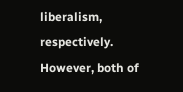liberalism, respectively. However, both of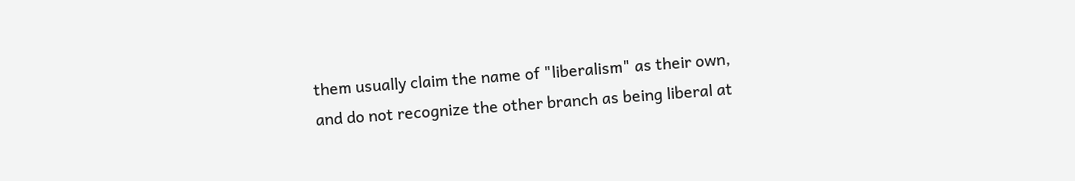them usually claim the name of "liberalism" as their own, and do not recognize the other branch as being liberal at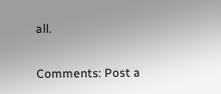all.

Comments: Post a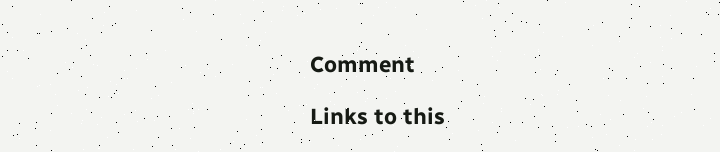Comment

Links to this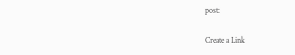post:

Create a Link